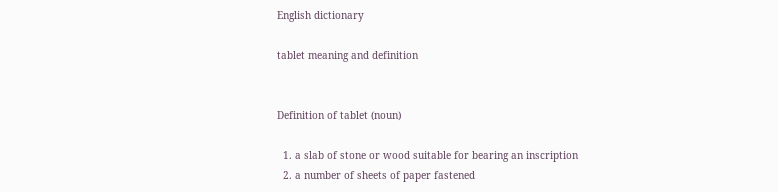English dictionary

tablet meaning and definition


Definition of tablet (noun)

  1. a slab of stone or wood suitable for bearing an inscription
  2. a number of sheets of paper fastened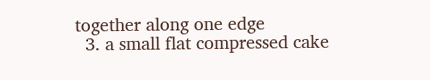together along one edge
  3. a small flat compressed cake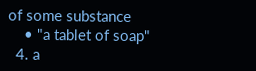of some substance
    • "a tablet of soap"
  4. a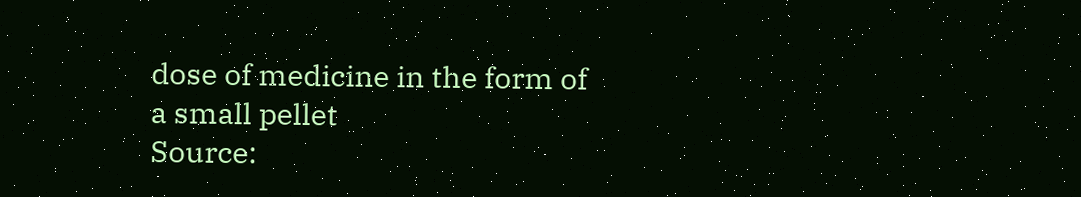dose of medicine in the form of a small pellet
Source: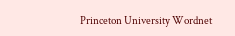Princeton University Wordnet